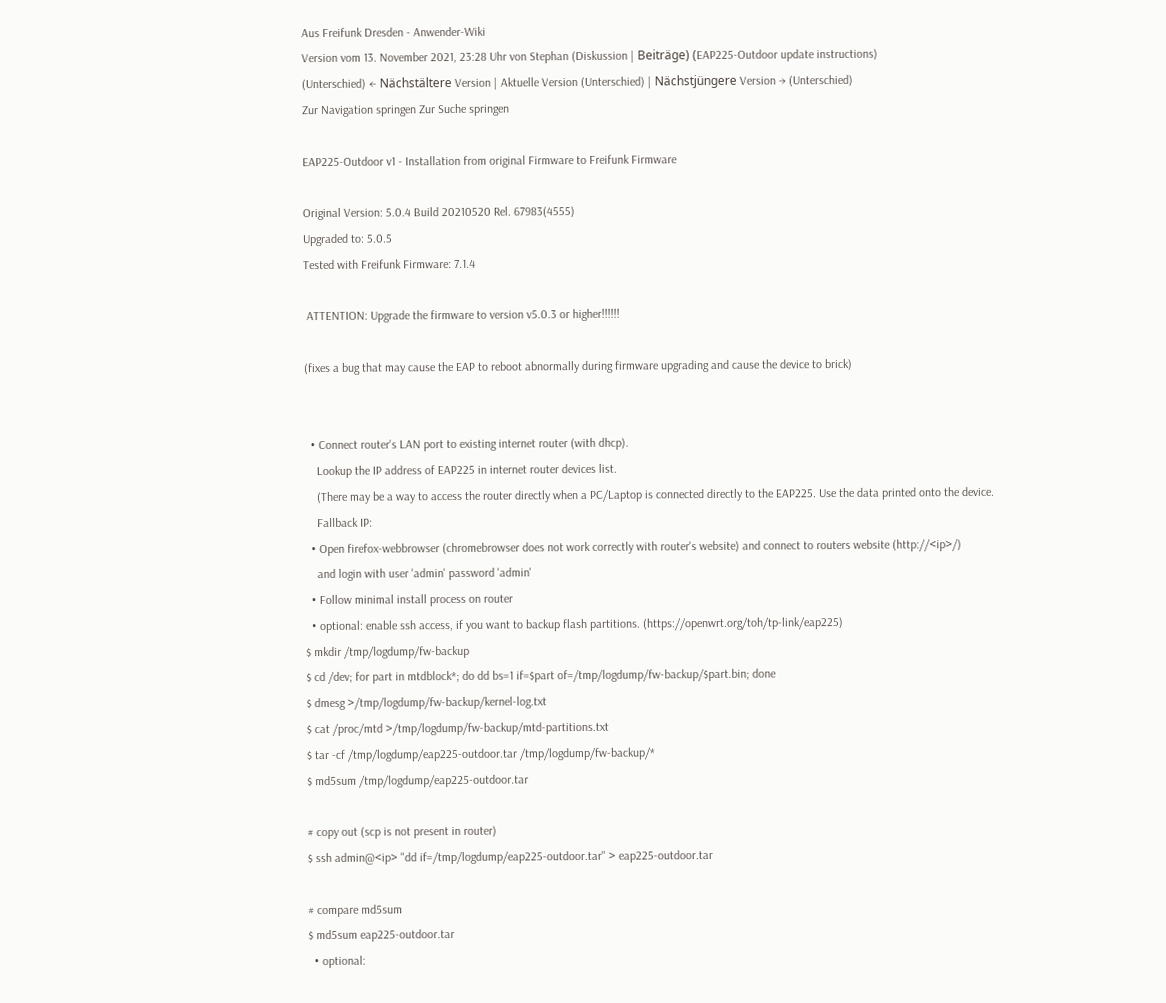Aus Freifunk Dresden - Anwender-Wiki
Version vom 13. November 2021, 23:28 Uhr von Stephan (Diskussion | Beiträge) (EAP225-Outdoor update instructions)
(Unterschied) ← Nächstältere Version | Aktuelle Version (Unterschied) | Nächstjüngere Version → (Unterschied)
Zur Navigation springen Zur Suche springen

EAP225-Outdoor v1 - Installation from original Firmware to Freifunk Firmware

Original Version: 5.0.4 Build 20210520 Rel. 67983(4555)
Upgraded to: 5.0.5
Tested with Freifunk Firmware: 7.1.4

 ATTENTION: Upgrade the firmware to version v5.0.3 or higher!!!!!!

(fixes a bug that may cause the EAP to reboot abnormally during firmware upgrading and cause the device to brick)


  • Connect router's LAN port to existing internet router (with dhcp).
    Lookup the IP address of EAP225 in internet router devices list.
    (There may be a way to access the router directly when a PC/Laptop is connected directly to the EAP225. Use the data printed onto the device.
    Fallback IP:
  • Open firefox-webbrowser (chromebrowser does not work correctly with router's website) and connect to routers website (http://<ip>/)
    and login with user 'admin' password 'admin'
  • Follow minimal install process on router
  • optional: enable ssh access, if you want to backup flash partitions. (https://openwrt.org/toh/tp-link/eap225)
$ mkdir /tmp/logdump/fw-backup
$ cd /dev; for part in mtdblock*; do dd bs=1 if=$part of=/tmp/logdump/fw-backup/$part.bin; done
$ dmesg >/tmp/logdump/fw-backup/kernel-log.txt
$ cat /proc/mtd >/tmp/logdump/fw-backup/mtd-partitions.txt
$ tar -cf /tmp/logdump/eap225-outdoor.tar /tmp/logdump/fw-backup/*
$ md5sum /tmp/logdump/eap225-outdoor.tar

# copy out (scp is not present in router)
$ ssh admin@<ip> "dd if=/tmp/logdump/eap225-outdoor.tar" > eap225-outdoor.tar

# compare md5sum
$ md5sum eap225-outdoor.tar
  • optional: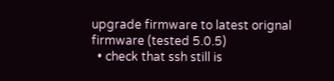upgrade firmware to latest orignal firmware (tested 5.0.5)
  • check that ssh still is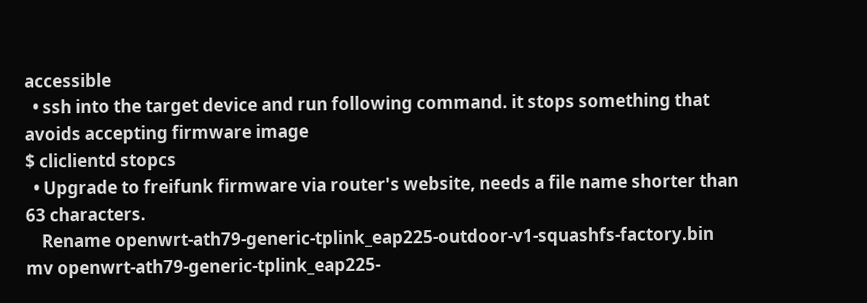accessible
  • ssh into the target device and run following command. it stops something that avoids accepting firmware image
$ cliclientd stopcs
  • Upgrade to freifunk firmware via router's website, needs a file name shorter than 63 characters.
    Rename openwrt-ath79-generic-tplink_eap225-outdoor-v1-squashfs-factory.bin
mv openwrt-ath79-generic-tplink_eap225-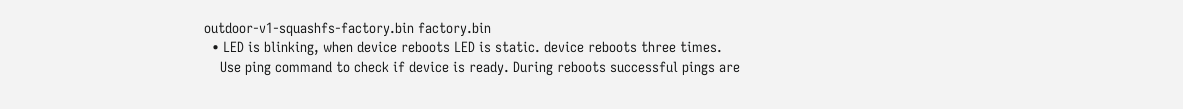outdoor-v1-squashfs-factory.bin factory.bin
  • LED is blinking, when device reboots LED is static. device reboots three times.
    Use ping command to check if device is ready. During reboots successful pings are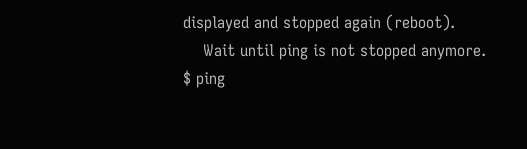displayed and stopped again (reboot).
    Wait until ping is not stopped anymore.
$ ping